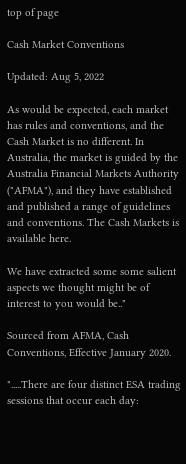top of page

Cash Market Conventions

Updated: Aug 5, 2022

As would be expected, each market has rules and conventions, and the Cash Market is no different. In Australia, the market is guided by the Australia Financial Markets Authority ("AFMA"), and they have established and published a range of guidelines and conventions. The Cash Markets is available here.

We have extracted some some salient aspects we thought might be of interest to you would be.."

Sourced from AFMA, Cash Conventions, Effective January 2020.

".....There are four distinct ESA trading sessions that occur each day: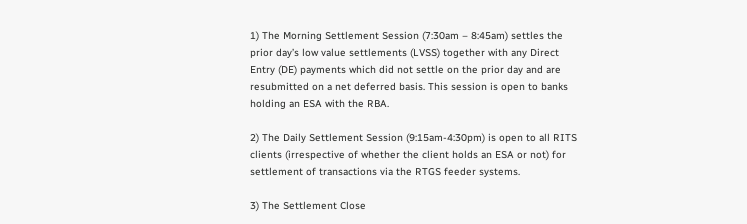1) The Morning Settlement Session (7:30am – 8:45am) settles the prior day’s low value settlements (LVSS) together with any Direct Entry (DE) payments which did not settle on the prior day and are resubmitted on a net deferred basis. This session is open to banks holding an ESA with the RBA.

2) The Daily Settlement Session (9:15am-4:30pm) is open to all RITS clients (irrespective of whether the client holds an ESA or not) for settlement of transactions via the RTGS feeder systems.

3) The Settlement Close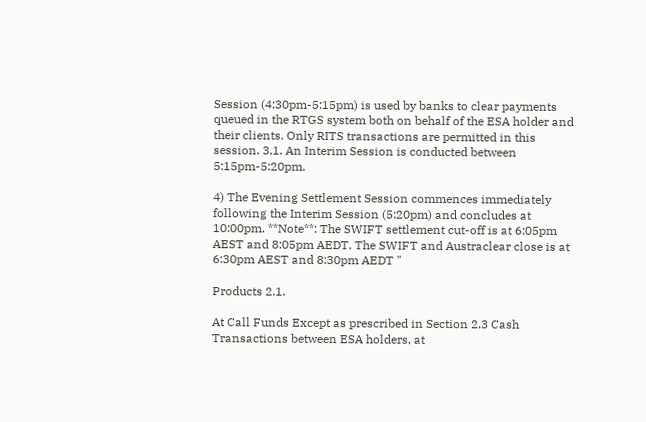Session (4:30pm-5:15pm) is used by banks to clear payments queued in the RTGS system both on behalf of the ESA holder and their clients. Only RITS transactions are permitted in this session. 3.1. An Interim Session is conducted between 5:15pm-5:20pm.

4) The Evening Settlement Session commences immediately following the Interim Session (5:20pm) and concludes at 10:00pm. **Note**: The SWIFT settlement cut-off is at 6:05pm AEST and 8:05pm AEDT. The SWIFT and Austraclear close is at 6:30pm AEST and 8:30pm AEDT "

Products 2.1.

At Call Funds Except as prescribed in Section 2.3 Cash Transactions between ESA holders, at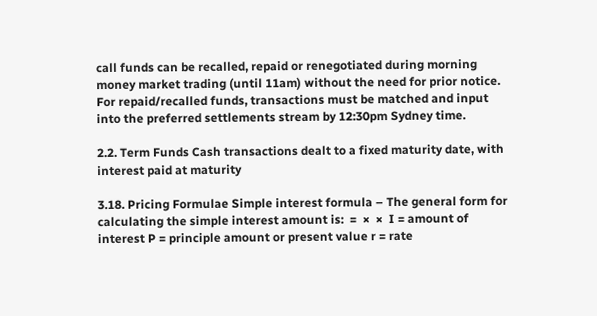call funds can be recalled, repaid or renegotiated during morning money market trading (until 11am) without the need for prior notice. For repaid/recalled funds, transactions must be matched and input into the preferred settlements stream by 12:30pm Sydney time.

2.2. Term Funds Cash transactions dealt to a fixed maturity date, with interest paid at maturity

3.18. Pricing Formulae Simple interest formula – The general form for calculating the simple interest amount is:  =  ×  ×  I = amount of interest P = principle amount or present value r = rate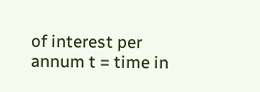of interest per annum t = time in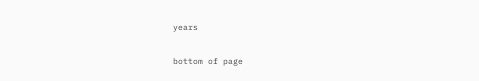years

bottom of page